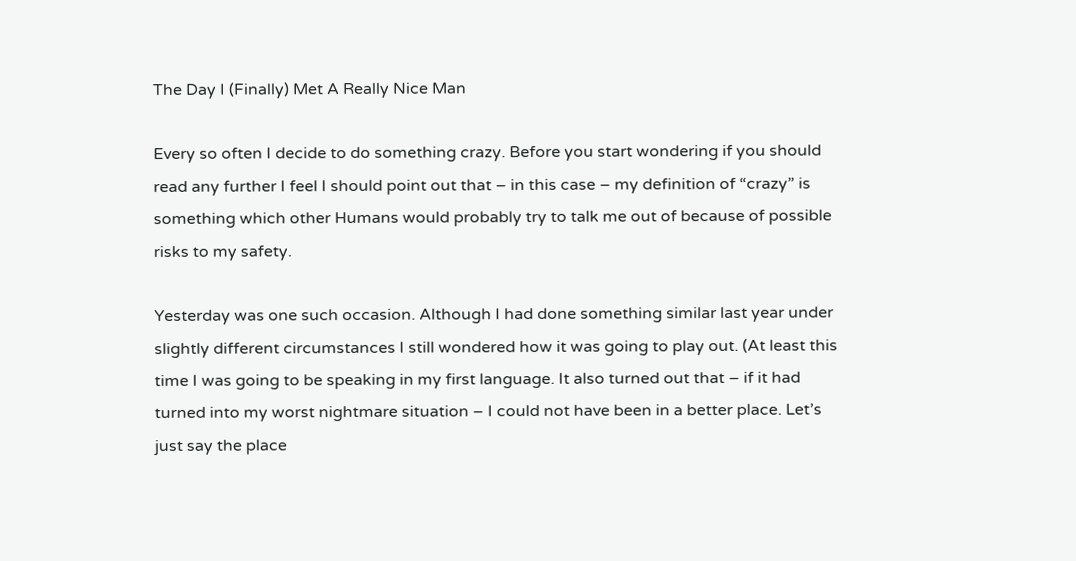The Day I (Finally) Met A Really Nice Man

Every so often I decide to do something crazy. Before you start wondering if you should read any further I feel I should point out that – in this case – my definition of “crazy” is something which other Humans would probably try to talk me out of because of possible risks to my safety.

Yesterday was one such occasion. Although I had done something similar last year under slightly different circumstances I still wondered how it was going to play out. (At least this time I was going to be speaking in my first language. It also turned out that – if it had turned into my worst nightmare situation – I could not have been in a better place. Let’s just say the place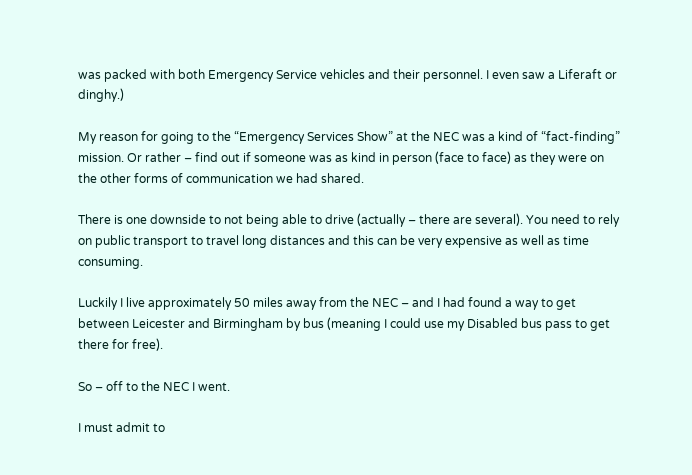was packed with both Emergency Service vehicles and their personnel. I even saw a Liferaft or dinghy.)

My reason for going to the “Emergency Services Show” at the NEC was a kind of “fact-finding” mission. Or rather – find out if someone was as kind in person (face to face) as they were on the other forms of communication we had shared.

There is one downside to not being able to drive (actually – there are several). You need to rely on public transport to travel long distances and this can be very expensive as well as time consuming.

Luckily I live approximately 50 miles away from the NEC – and I had found a way to get between Leicester and Birmingham by bus (meaning I could use my Disabled bus pass to get there for free).

So – off to the NEC I went.

I must admit to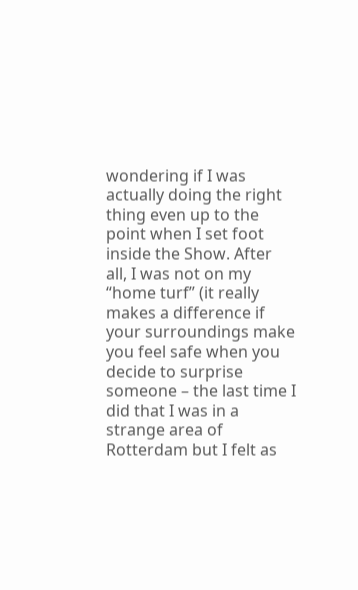wondering if I was actually doing the right thing even up to the point when I set foot inside the Show. After all, I was not on my “home turf” (it really makes a difference if your surroundings make you feel safe when you decide to surprise someone – the last time I did that I was in a strange area of Rotterdam but I felt as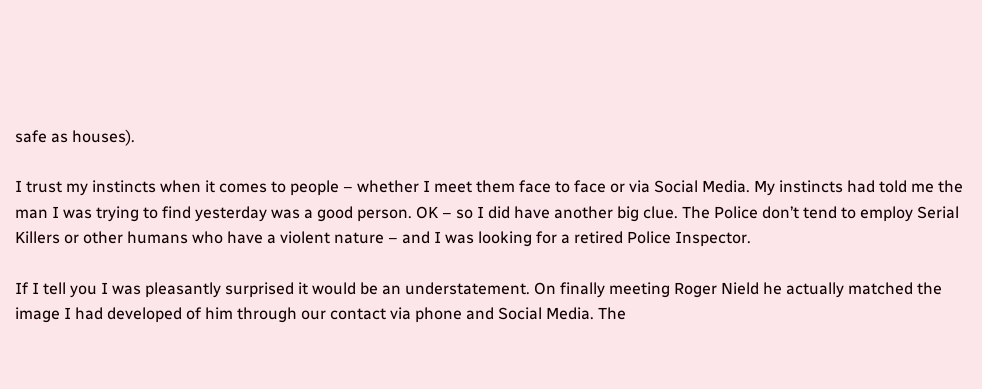safe as houses).

I trust my instincts when it comes to people – whether I meet them face to face or via Social Media. My instincts had told me the man I was trying to find yesterday was a good person. OK – so I did have another big clue. The Police don’t tend to employ Serial Killers or other humans who have a violent nature – and I was looking for a retired Police Inspector.

If I tell you I was pleasantly surprised it would be an understatement. On finally meeting Roger Nield he actually matched the image I had developed of him through our contact via phone and Social Media. The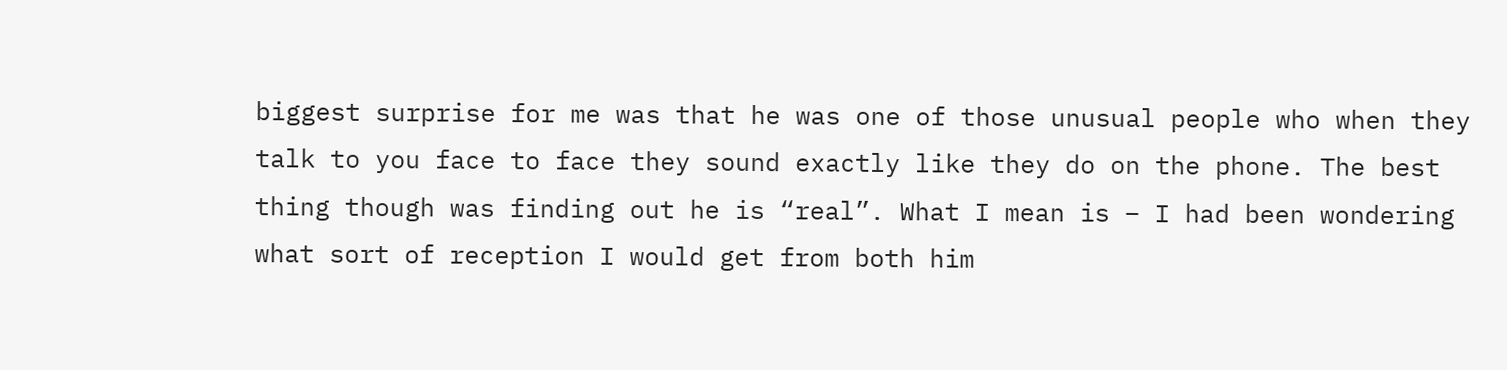biggest surprise for me was that he was one of those unusual people who when they talk to you face to face they sound exactly like they do on the phone. The best thing though was finding out he is “real”. What I mean is – I had been wondering what sort of reception I would get from both him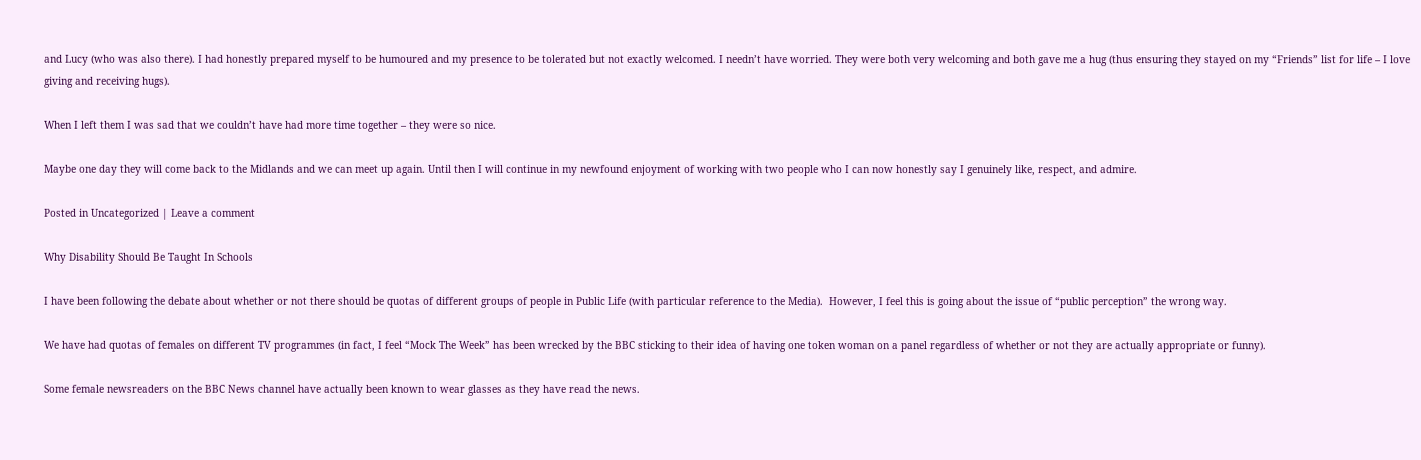and Lucy (who was also there). I had honestly prepared myself to be humoured and my presence to be tolerated but not exactly welcomed. I needn’t have worried. They were both very welcoming and both gave me a hug (thus ensuring they stayed on my “Friends” list for life – I love giving and receiving hugs).

When I left them I was sad that we couldn’t have had more time together – they were so nice.

Maybe one day they will come back to the Midlands and we can meet up again. Until then I will continue in my newfound enjoyment of working with two people who I can now honestly say I genuinely like, respect, and admire.

Posted in Uncategorized | Leave a comment

Why Disability Should Be Taught In Schools

I have been following the debate about whether or not there should be quotas of different groups of people in Public Life (with particular reference to the Media).  However, I feel this is going about the issue of “public perception” the wrong way.

We have had quotas of females on different TV programmes (in fact, I feel “Mock The Week” has been wrecked by the BBC sticking to their idea of having one token woman on a panel regardless of whether or not they are actually appropriate or funny).

Some female newsreaders on the BBC News channel have actually been known to wear glasses as they have read the news.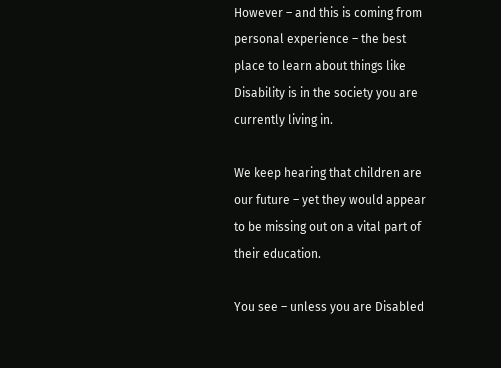However – and this is coming from personal experience – the best place to learn about things like Disability is in the society you are currently living in.

We keep hearing that children are our future – yet they would appear to be missing out on a vital part of their education.

You see – unless you are Disabled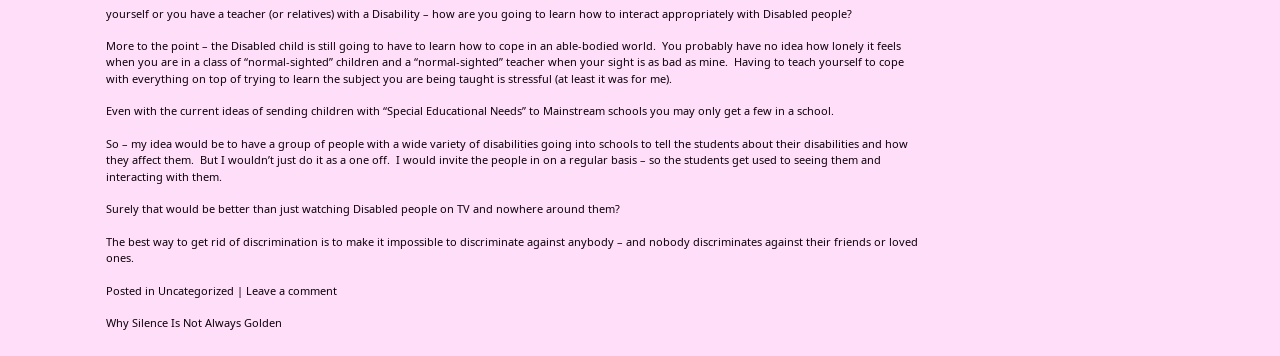yourself or you have a teacher (or relatives) with a Disability – how are you going to learn how to interact appropriately with Disabled people?

More to the point – the Disabled child is still going to have to learn how to cope in an able-bodied world.  You probably have no idea how lonely it feels when you are in a class of “normal-sighted” children and a “normal-sighted” teacher when your sight is as bad as mine.  Having to teach yourself to cope with everything on top of trying to learn the subject you are being taught is stressful (at least it was for me).

Even with the current ideas of sending children with “Special Educational Needs” to Mainstream schools you may only get a few in a school.

So – my idea would be to have a group of people with a wide variety of disabilities going into schools to tell the students about their disabilities and how they affect them.  But I wouldn’t just do it as a one off.  I would invite the people in on a regular basis – so the students get used to seeing them and interacting with them.

Surely that would be better than just watching Disabled people on TV and nowhere around them?

The best way to get rid of discrimination is to make it impossible to discriminate against anybody – and nobody discriminates against their friends or loved ones.

Posted in Uncategorized | Leave a comment

Why Silence Is Not Always Golden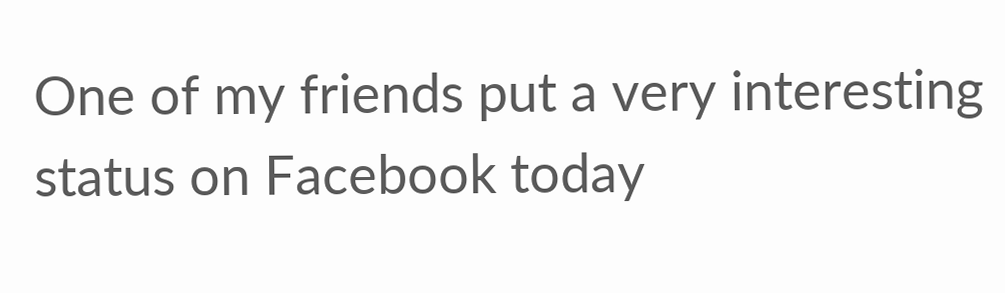One of my friends put a very interesting status on Facebook today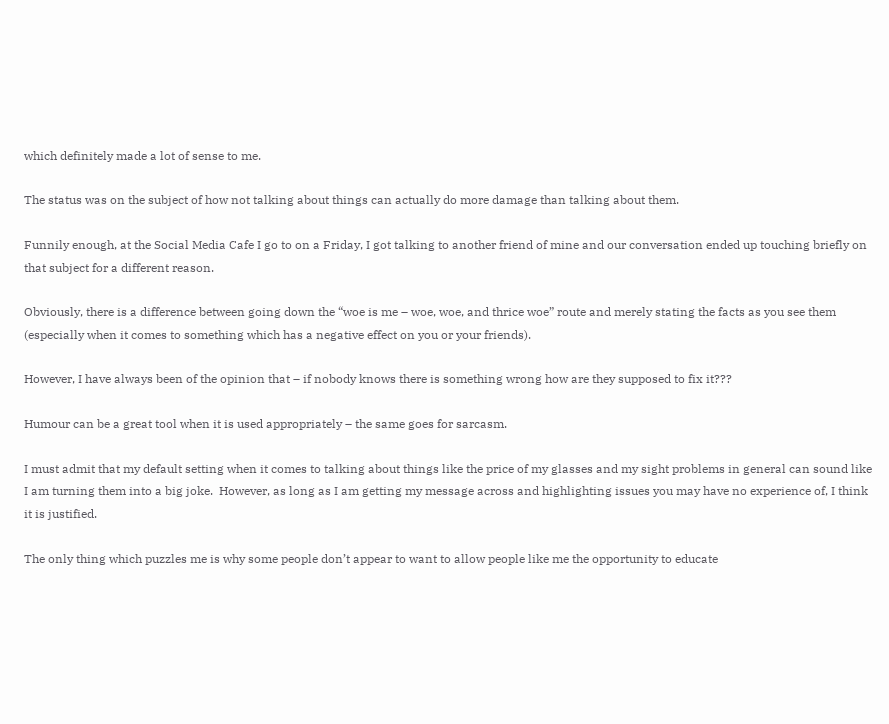which definitely made a lot of sense to me.

The status was on the subject of how not talking about things can actually do more damage than talking about them.

Funnily enough, at the Social Media Cafe I go to on a Friday, I got talking to another friend of mine and our conversation ended up touching briefly on that subject for a different reason.

Obviously, there is a difference between going down the “woe is me – woe, woe, and thrice woe” route and merely stating the facts as you see them (especially when it comes to something which has a negative effect on you or your friends).

However, I have always been of the opinion that – if nobody knows there is something wrong how are they supposed to fix it???

Humour can be a great tool when it is used appropriately – the same goes for sarcasm.

I must admit that my default setting when it comes to talking about things like the price of my glasses and my sight problems in general can sound like I am turning them into a big joke.  However, as long as I am getting my message across and highlighting issues you may have no experience of, I think it is justified.

The only thing which puzzles me is why some people don’t appear to want to allow people like me the opportunity to educate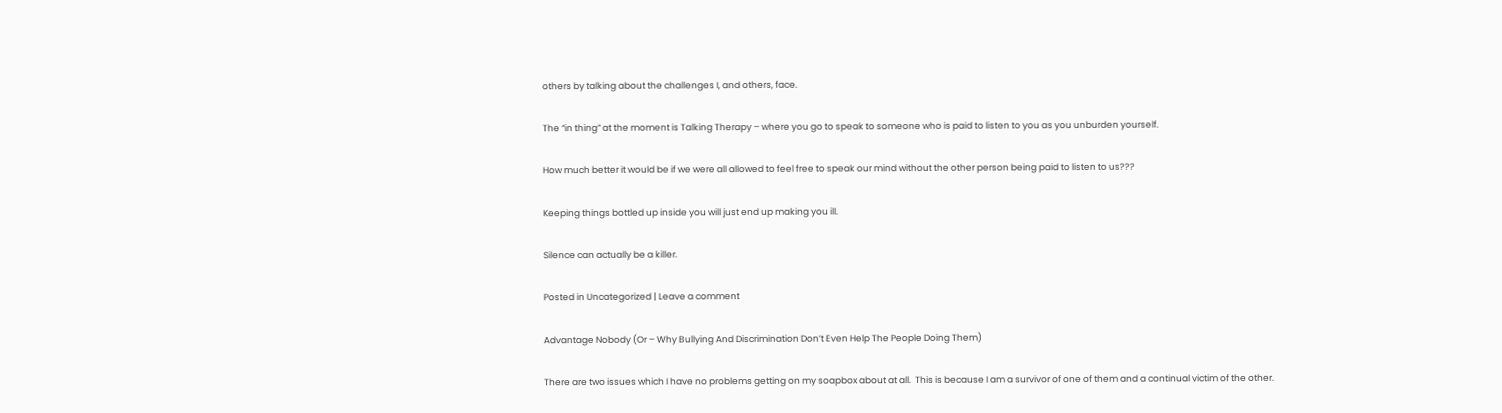others by talking about the challenges I, and others, face.

The “in thing” at the moment is Talking Therapy – where you go to speak to someone who is paid to listen to you as you unburden yourself.

How much better it would be if we were all allowed to feel free to speak our mind without the other person being paid to listen to us???

Keeping things bottled up inside you will just end up making you ill.

Silence can actually be a killer.

Posted in Uncategorized | Leave a comment

Advantage Nobody (Or – Why Bullying And Discrimination Don’t Even Help The People Doing Them)

There are two issues which I have no problems getting on my soapbox about at all.  This is because I am a survivor of one of them and a continual victim of the other.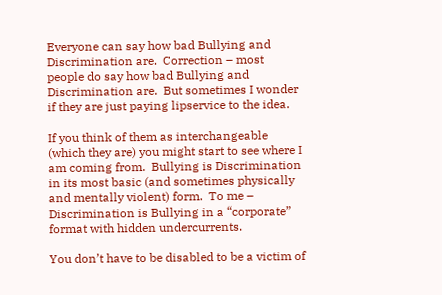Everyone can say how bad Bullying and Discrimination are.  Correction – most people do say how bad Bullying and Discrimination are.  But sometimes I wonder if they are just paying lipservice to the idea.

If you think of them as interchangeable (which they are) you might start to see where I am coming from.  Bullying is Discrimination in its most basic (and sometimes physically and mentally violent) form.  To me – Discrimination is Bullying in a “corporate” format with hidden undercurrents.

You don’t have to be disabled to be a victim of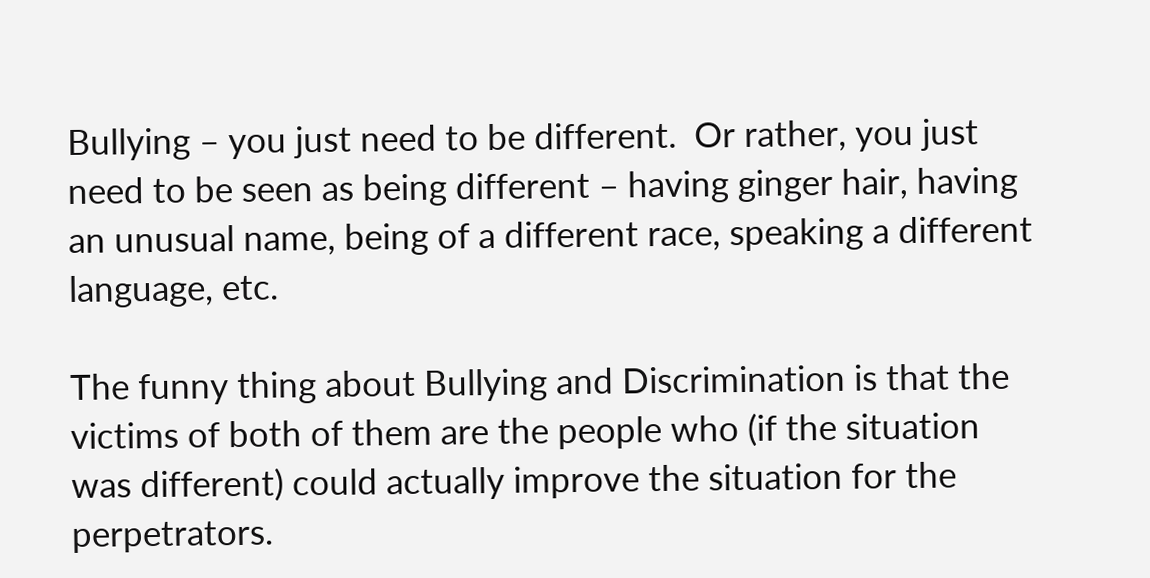Bullying – you just need to be different.  Or rather, you just need to be seen as being different – having ginger hair, having an unusual name, being of a different race, speaking a different language, etc.

The funny thing about Bullying and Discrimination is that the victims of both of them are the people who (if the situation was different) could actually improve the situation for the perpetrators.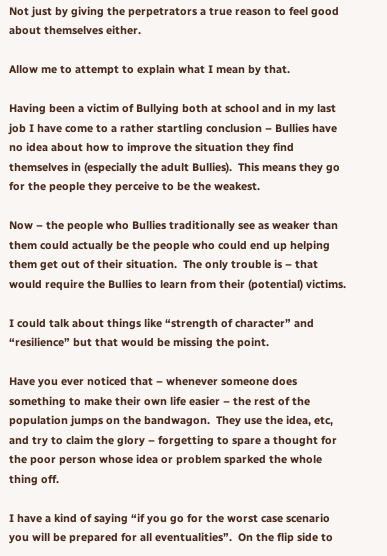Not just by giving the perpetrators a true reason to feel good about themselves either.

Allow me to attempt to explain what I mean by that.

Having been a victim of Bullying both at school and in my last job I have come to a rather startling conclusion – Bullies have no idea about how to improve the situation they find themselves in (especially the adult Bullies).  This means they go for the people they perceive to be the weakest.

Now – the people who Bullies traditionally see as weaker than them could actually be the people who could end up helping them get out of their situation.  The only trouble is – that would require the Bullies to learn from their (potential) victims.

I could talk about things like “strength of character” and “resilience” but that would be missing the point.

Have you ever noticed that – whenever someone does something to make their own life easier – the rest of the population jumps on the bandwagon.  They use the idea, etc, and try to claim the glory – forgetting to spare a thought for the poor person whose idea or problem sparked the whole thing off.

I have a kind of saying “if you go for the worst case scenario you will be prepared for all eventualities”.  On the flip side to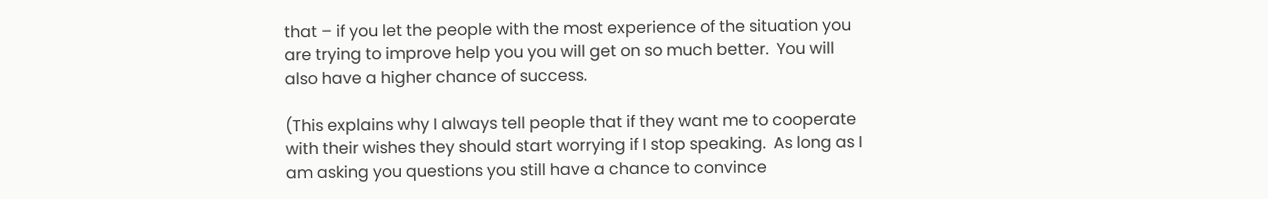that – if you let the people with the most experience of the situation you are trying to improve help you you will get on so much better.  You will also have a higher chance of success.

(This explains why I always tell people that if they want me to cooperate with their wishes they should start worrying if I stop speaking.  As long as I am asking you questions you still have a chance to convince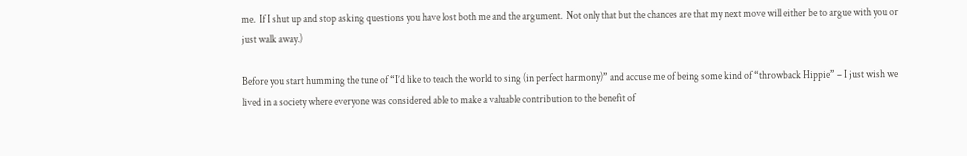me.  If I shut up and stop asking questions you have lost both me and the argument.  Not only that but the chances are that my next move will either be to argue with you or just walk away.)

Before you start humming the tune of “I’d like to teach the world to sing (in perfect harmony)” and accuse me of being some kind of “throwback Hippie” – I just wish we lived in a society where everyone was considered able to make a valuable contribution to the benefit of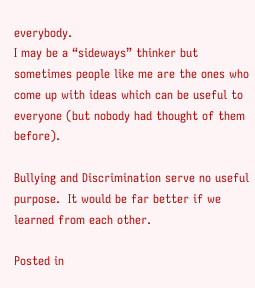everybody.
I may be a “sideways” thinker but sometimes people like me are the ones who come up with ideas which can be useful to everyone (but nobody had thought of them before).

Bullying and Discrimination serve no useful purpose.  It would be far better if we learned from each other.

Posted in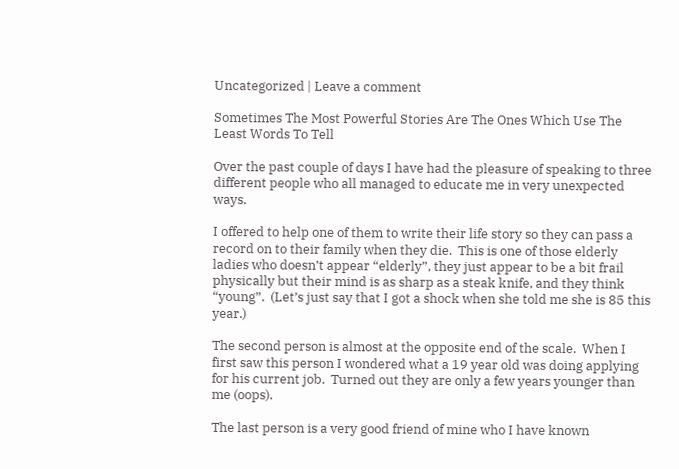Uncategorized | Leave a comment

Sometimes The Most Powerful Stories Are The Ones Which Use The Least Words To Tell

Over the past couple of days I have had the pleasure of speaking to three different people who all managed to educate me in very unexpected ways.

I offered to help one of them to write their life story so they can pass a record on to their family when they die.  This is one of those elderly ladies who doesn’t appear “elderly”, they just appear to be a bit frail physically but their mind is as sharp as a steak knife, and they think “young”.  (Let’s just say that I got a shock when she told me she is 85 this year.)

The second person is almost at the opposite end of the scale.  When I first saw this person I wondered what a 19 year old was doing applying for his current job.  Turned out they are only a few years younger than me (oops).

The last person is a very good friend of mine who I have known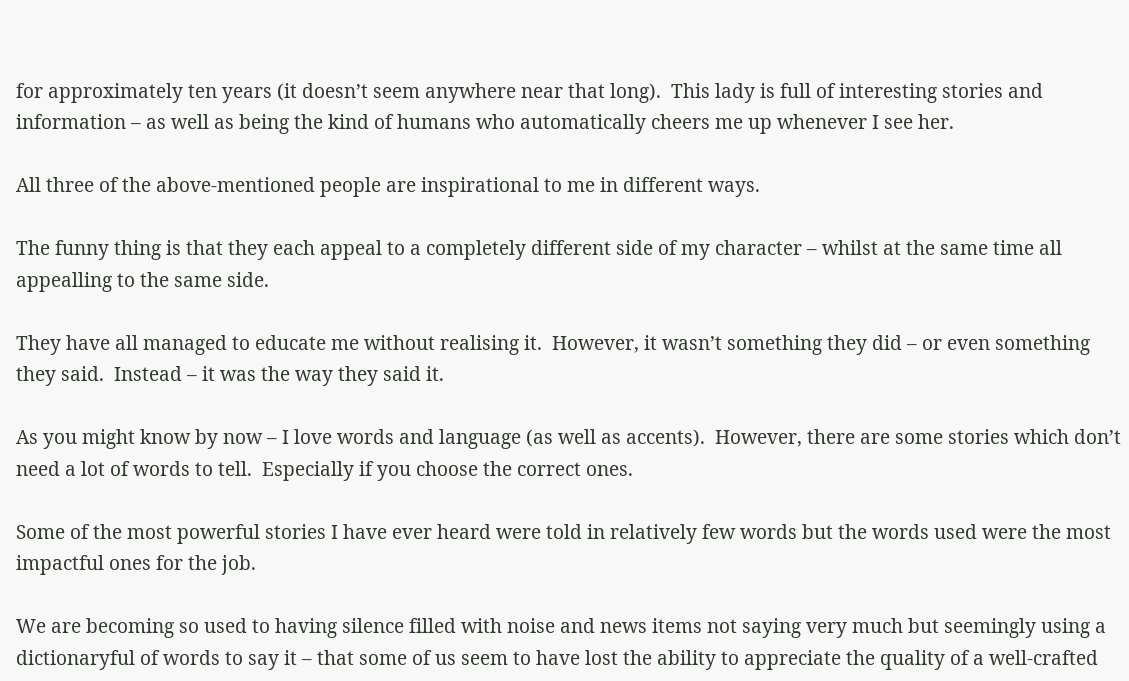for approximately ten years (it doesn’t seem anywhere near that long).  This lady is full of interesting stories and information – as well as being the kind of humans who automatically cheers me up whenever I see her.

All three of the above-mentioned people are inspirational to me in different ways.

The funny thing is that they each appeal to a completely different side of my character – whilst at the same time all appealling to the same side.

They have all managed to educate me without realising it.  However, it wasn’t something they did – or even something they said.  Instead – it was the way they said it.

As you might know by now – I love words and language (as well as accents).  However, there are some stories which don’t need a lot of words to tell.  Especially if you choose the correct ones.

Some of the most powerful stories I have ever heard were told in relatively few words but the words used were the most impactful ones for the job.

We are becoming so used to having silence filled with noise and news items not saying very much but seemingly using a dictionaryful of words to say it – that some of us seem to have lost the ability to appreciate the quality of a well-crafted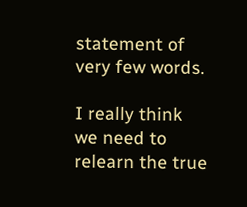statement of very few words.

I really think we need to relearn the true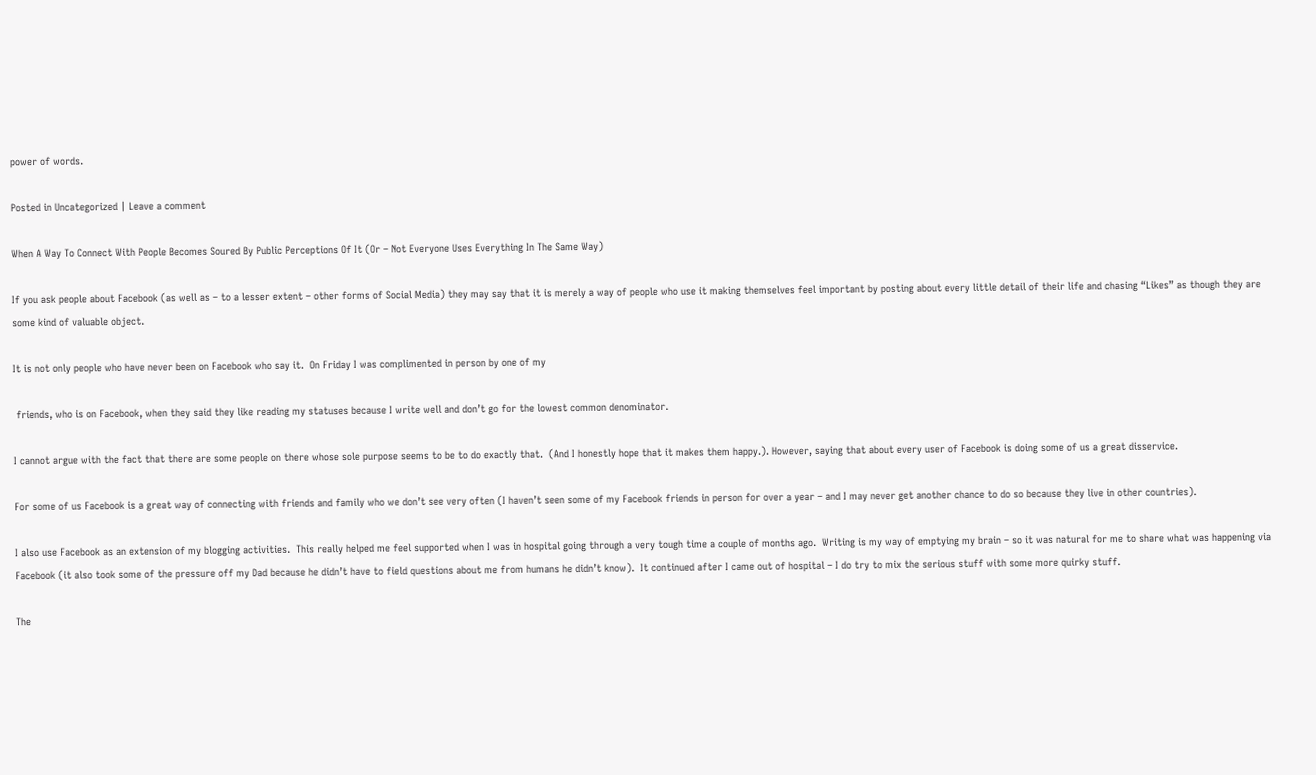power of words.

Posted in Uncategorized | Leave a comment

When A Way To Connect With People Becomes Soured By Public Perceptions Of It (Or – Not Everyone Uses Everything In The Same Way)

If you ask people about Facebook (as well as – to a lesser extent – other forms of Social Media) they may say that it is merely a way of people who use it making themselves feel important by posting about every little detail of their life and chasing “Likes” as though they are some kind of valuable object.

It is not only people who have never been on Facebook who say it.  On Friday I was complimented in person by one of my

 friends, who is on Facebook, when they said they like reading my statuses because I write well and don’t go for the lowest common denominator.

I cannot argue with the fact that there are some people on there whose sole purpose seems to be to do exactly that.  (And I honestly hope that it makes them happy.). However, saying that about every user of Facebook is doing some of us a great disservice.

For some of us Facebook is a great way of connecting with friends and family who we don’t see very often (I haven’t seen some of my Facebook friends in person for over a year – and I may never get another chance to do so because they live in other countries).

I also use Facebook as an extension of my blogging activities.  This really helped me feel supported when I was in hospital going through a very tough time a couple of months ago.  Writing is my way of emptying my brain – so it was natural for me to share what was happening via Facebook (it also took some of the pressure off my Dad because he didn’t have to field questions about me from humans he didn’t know).  It continued after I came out of hospital – I do try to mix the serious stuff with some more quirky stuff.

The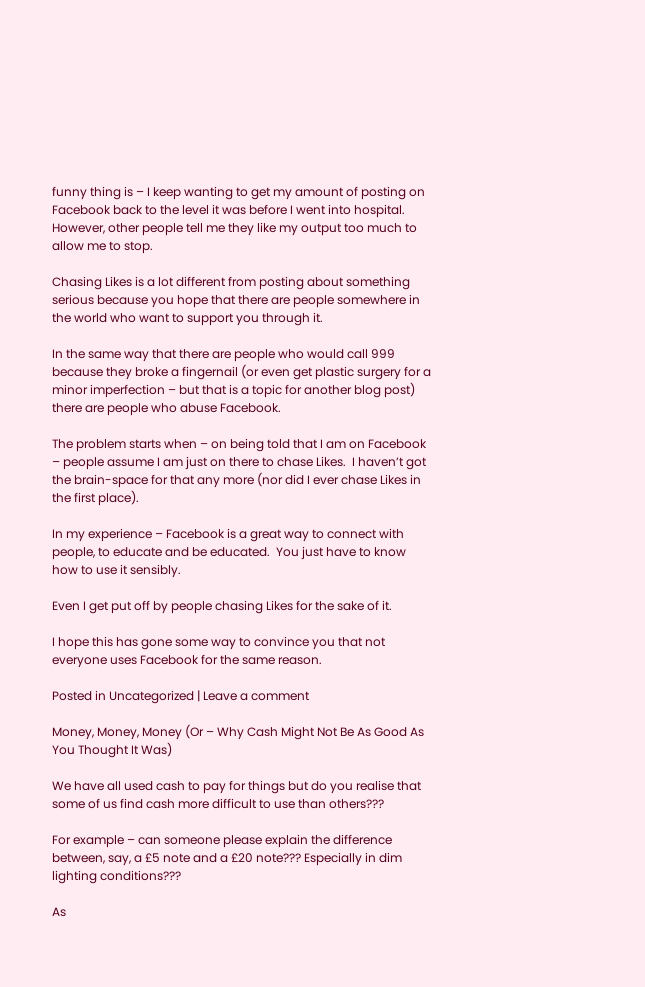funny thing is – I keep wanting to get my amount of posting on Facebook back to the level it was before I went into hospital.  However, other people tell me they like my output too much to allow me to stop.

Chasing Likes is a lot different from posting about something serious because you hope that there are people somewhere in the world who want to support you through it.

In the same way that there are people who would call 999 because they broke a fingernail (or even get plastic surgery for a minor imperfection – but that is a topic for another blog post) there are people who abuse Facebook.

The problem starts when – on being told that I am on Facebook – people assume I am just on there to chase Likes.  I haven’t got the brain-space for that any more (nor did I ever chase Likes in the first place).

In my experience – Facebook is a great way to connect with people, to educate and be educated.  You just have to know how to use it sensibly.

Even I get put off by people chasing Likes for the sake of it.

I hope this has gone some way to convince you that not everyone uses Facebook for the same reason.

Posted in Uncategorized | Leave a comment

Money, Money, Money (Or – Why Cash Might Not Be As Good As You Thought It Was)

We have all used cash to pay for things but do you realise that some of us find cash more difficult to use than others???

For example – can someone please explain the difference between, say, a £5 note and a £20 note??? Especially in dim lighting conditions???

As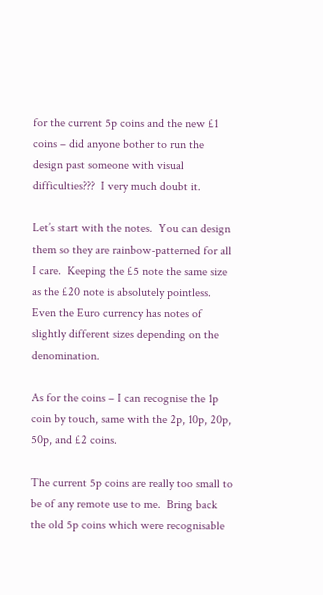for the current 5p coins and the new £1 coins – did anyone bother to run the design past someone with visual difficulties???  I very much doubt it.

Let’s start with the notes.  You can design them so they are rainbow-patterned for all I care.  Keeping the £5 note the same size as the £20 note is absolutely pointless.  Even the Euro currency has notes of slightly different sizes depending on the denomination.

As for the coins – I can recognise the 1p coin by touch, same with the 2p, 10p, 20p, 50p, and £2 coins.

The current 5p coins are really too small to be of any remote use to me.  Bring back the old 5p coins which were recognisable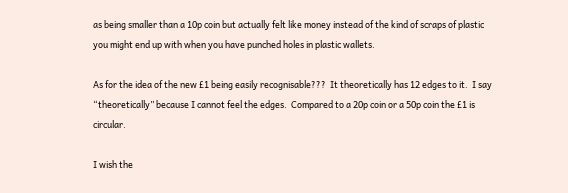as being smaller than a 10p coin but actually felt like money instead of the kind of scraps of plastic you might end up with when you have punched holes in plastic wallets.

As for the idea of the new £1 being easily recognisable???  It theoretically has 12 edges to it.  I say “theoretically” because I cannot feel the edges.  Compared to a 20p coin or a 50p coin the £1 is circular.

I wish the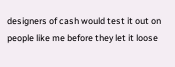designers of cash would test it out on people like me before they let it loose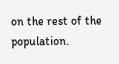on the rest of the population.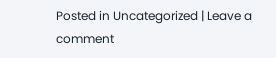Posted in Uncategorized | Leave a comment